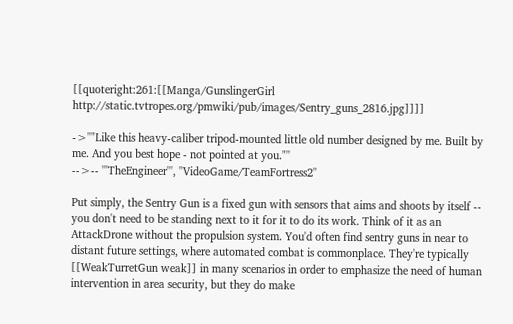[[quoteright:261:[[Manga/GunslingerGirl http://static.tvtropes.org/pmwiki/pub/images/Sentry_guns_2816.jpg]]]]

->''"Like this heavy-caliber tripod-mounted little old number designed by me. Built by me. And you best hope - not pointed at you."''
-->-- '''TheEngineer''', ''VideoGame/TeamFortress2''

Put simply, the Sentry Gun is a fixed gun with sensors that aims and shoots by itself -- you don't need to be standing next to it for it to do its work. Think of it as an AttackDrone without the propulsion system. You'd often find sentry guns in near to distant future settings, where automated combat is commonplace. They're typically [[WeakTurretGun weak]] in many scenarios in order to emphasize the need of human intervention in area security, but they do make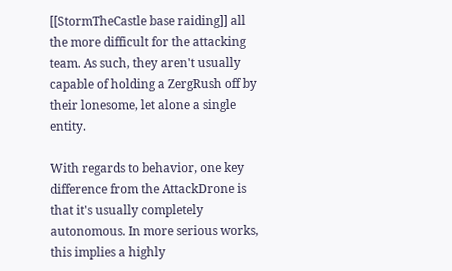[[StormTheCastle base raiding]] all the more difficult for the attacking team. As such, they aren't usually capable of holding a ZergRush off by their lonesome, let alone a single entity.

With regards to behavior, one key difference from the AttackDrone is that it's usually completely autonomous. In more serious works, this implies a highly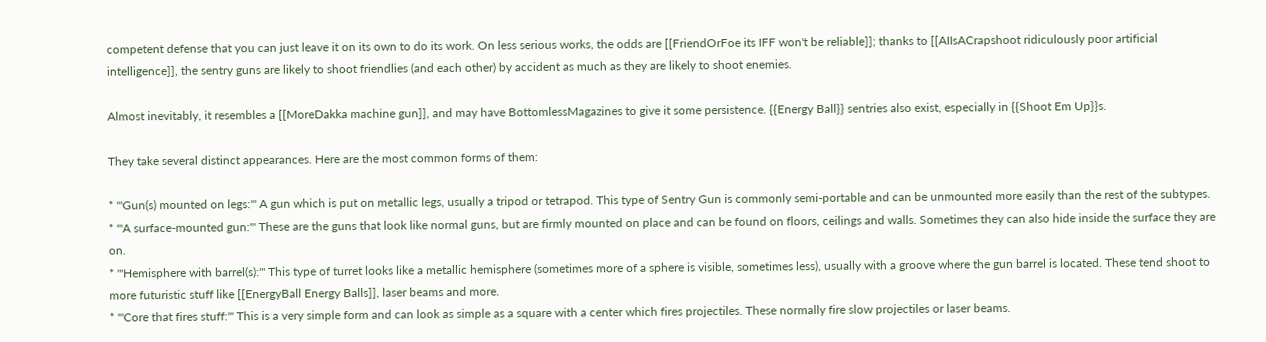competent defense that you can just leave it on its own to do its work. On less serious works, the odds are [[FriendOrFoe its IFF won't be reliable]]; thanks to [[AIIsACrapshoot ridiculously poor artificial intelligence]], the sentry guns are likely to shoot friendlies (and each other) by accident as much as they are likely to shoot enemies.

Almost inevitably, it resembles a [[MoreDakka machine gun]], and may have BottomlessMagazines to give it some persistence. {{Energy Ball}} sentries also exist, especially in {{Shoot Em Up}}s.

They take several distinct appearances. Here are the most common forms of them:

* '''Gun(s) mounted on legs:''' A gun which is put on metallic legs, usually a tripod or tetrapod. This type of Sentry Gun is commonly semi-portable and can be unmounted more easily than the rest of the subtypes.
* '''A surface-mounted gun:''' These are the guns that look like normal guns, but are firmly mounted on place and can be found on floors, ceilings and walls. Sometimes they can also hide inside the surface they are on.
* '''Hemisphere with barrel(s):''' This type of turret looks like a metallic hemisphere (sometimes more of a sphere is visible, sometimes less), usually with a groove where the gun barrel is located. These tend shoot to more futuristic stuff like [[EnergyBall Energy Balls]], laser beams and more.
* '''Core that fires stuff:''' This is a very simple form and can look as simple as a square with a center which fires projectiles. These normally fire slow projectiles or laser beams.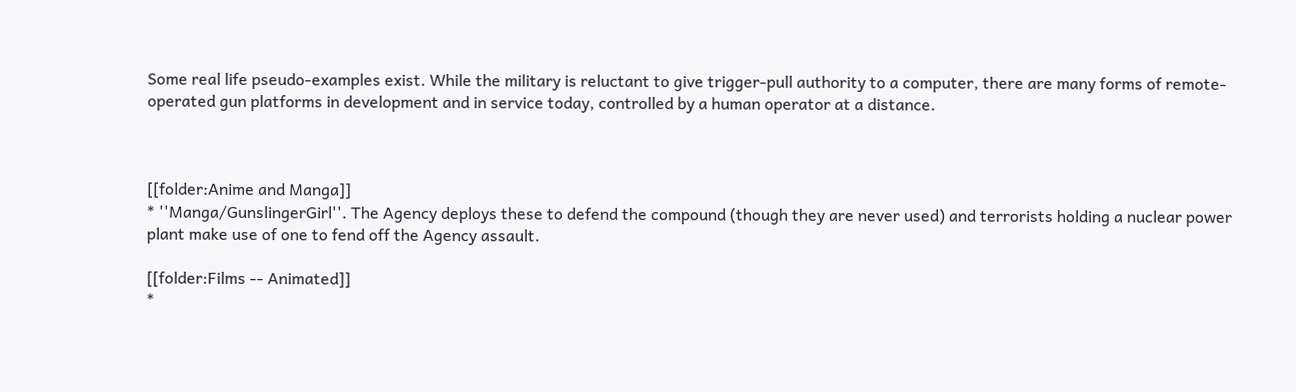Some real life pseudo-examples exist. While the military is reluctant to give trigger-pull authority to a computer, there are many forms of remote-operated gun platforms in development and in service today, controlled by a human operator at a distance.



[[folder:Anime and Manga]]
* ''Manga/GunslingerGirl''. The Agency deploys these to defend the compound (though they are never used) and terrorists holding a nuclear power plant make use of one to fend off the Agency assault.

[[folder:Films -- Animated]]
*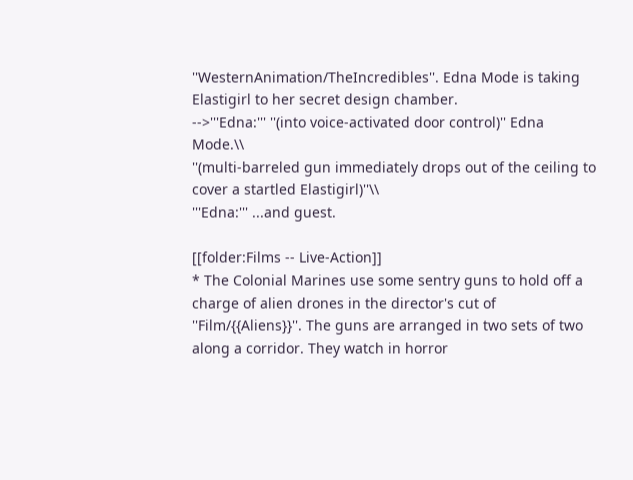''WesternAnimation/TheIncredibles''. Edna Mode is taking Elastigirl to her secret design chamber.
-->'''Edna:''' ''(into voice-activated door control)'' Edna Mode.\\
''(multi-barreled gun immediately drops out of the ceiling to cover a startled Elastigirl)''\\
'''Edna:''' ...and guest.

[[folder:Films -- Live-Action]]
* The Colonial Marines use some sentry guns to hold off a charge of alien drones in the director's cut of ''Film/{{Aliens}}''. The guns are arranged in two sets of two along a corridor. They watch in horror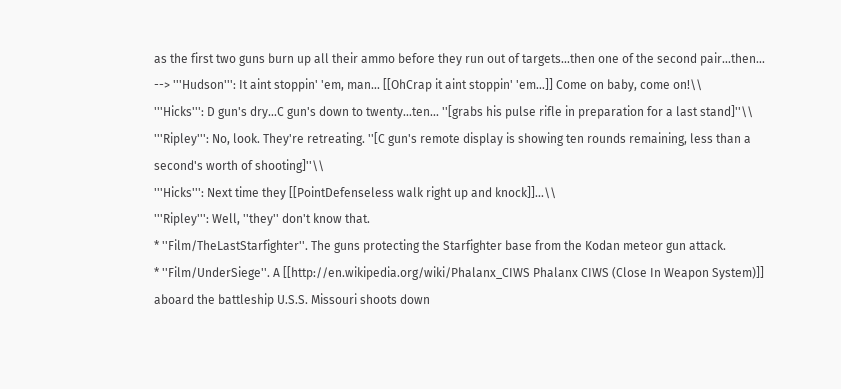as the first two guns burn up all their ammo before they run out of targets...then one of the second pair...then...
--> '''Hudson''': It aint stoppin' 'em, man... [[OhCrap it aint stoppin' 'em...]] Come on baby, come on!\\
'''Hicks''': D gun's dry...C gun's down to twenty...ten... ''[grabs his pulse rifle in preparation for a last stand]''\\
'''Ripley''': No, look. They're retreating. ''[C gun's remote display is showing ten rounds remaining, less than a second's worth of shooting]''\\
'''Hicks''': Next time they [[PointDefenseless walk right up and knock]]...\\
'''Ripley''': Well, ''they'' don't know that.
* ''Film/TheLastStarfighter''. The guns protecting the Starfighter base from the Kodan meteor gun attack.
* ''Film/UnderSiege''. A [[http://en.wikipedia.org/wiki/Phalanx_CIWS Phalanx CIWS (Close In Weapon System)]] aboard the battleship U.S.S. Missouri shoots down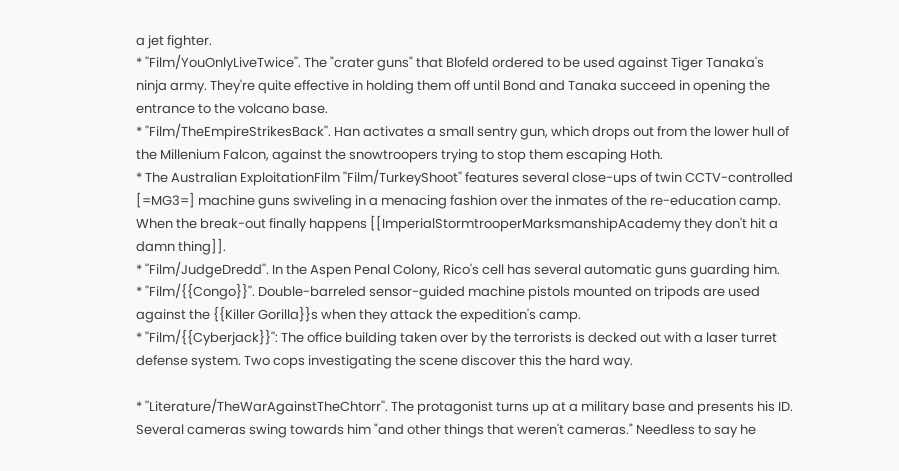a jet fighter.
* ''Film/YouOnlyLiveTwice''. The "crater guns" that Blofeld ordered to be used against Tiger Tanaka's ninja army. They're quite effective in holding them off until Bond and Tanaka succeed in opening the entrance to the volcano base.
* ''Film/TheEmpireStrikesBack''. Han activates a small sentry gun, which drops out from the lower hull of the Millenium Falcon, against the snowtroopers trying to stop them escaping Hoth.
* The Australian ExploitationFilm ''Film/TurkeyShoot'' features several close-ups of twin CCTV-controlled [=MG3=] machine guns swiveling in a menacing fashion over the inmates of the re-education camp. When the break-out finally happens [[ImperialStormtrooperMarksmanshipAcademy they don't hit a damn thing]].
* ''Film/JudgeDredd''. In the Aspen Penal Colony, Rico's cell has several automatic guns guarding him.
* ''Film/{{Congo}}''. Double-barreled sensor-guided machine pistols mounted on tripods are used against the {{Killer Gorilla}}s when they attack the expedition's camp.
* ''Film/{{Cyberjack}}'': The office building taken over by the terrorists is decked out with a laser turret defense system. Two cops investigating the scene discover this the hard way.

* ''Literature/TheWarAgainstTheChtorr''. The protagonist turns up at a military base and presents his ID. Several cameras swing towards him "and other things that weren't cameras." Needless to say he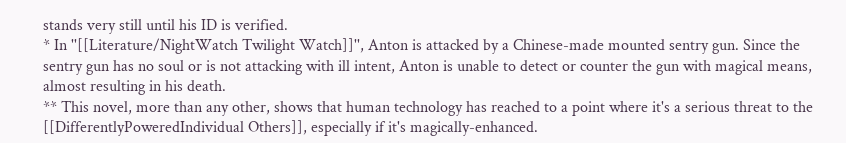stands very still until his ID is verified.
* In ''[[Literature/NightWatch Twilight Watch]]'', Anton is attacked by a Chinese-made mounted sentry gun. Since the sentry gun has no soul or is not attacking with ill intent, Anton is unable to detect or counter the gun with magical means, almost resulting in his death.
** This novel, more than any other, shows that human technology has reached to a point where it's a serious threat to the [[DifferentlyPoweredIndividual Others]], especially if it's magically-enhanced.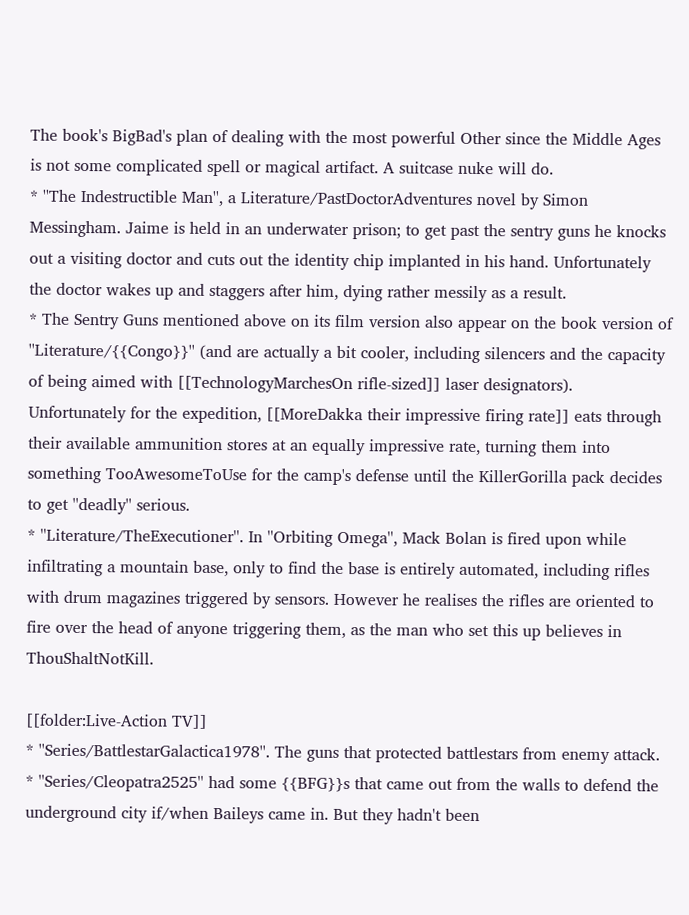The book's BigBad's plan of dealing with the most powerful Other since the Middle Ages is not some complicated spell or magical artifact. A suitcase nuke will do.
* ''The Indestructible Man'', a Literature/PastDoctorAdventures novel by Simon Messingham. Jaime is held in an underwater prison; to get past the sentry guns he knocks out a visiting doctor and cuts out the identity chip implanted in his hand. Unfortunately the doctor wakes up and staggers after him, dying rather messily as a result.
* The Sentry Guns mentioned above on its film version also appear on the book version of ''Literature/{{Congo}}'' (and are actually a bit cooler, including silencers and the capacity of being aimed with [[TechnologyMarchesOn rifle-sized]] laser designators). Unfortunately for the expedition, [[MoreDakka their impressive firing rate]] eats through their available ammunition stores at an equally impressive rate, turning them into something TooAwesomeToUse for the camp's defense until the KillerGorilla pack decides to get ''deadly'' serious.
* ''Literature/TheExecutioner''. In ''Orbiting Omega'', Mack Bolan is fired upon while infiltrating a mountain base, only to find the base is entirely automated, including rifles with drum magazines triggered by sensors. However he realises the rifles are oriented to fire over the head of anyone triggering them, as the man who set this up believes in ThouShaltNotKill.

[[folder:Live-Action TV]]
* ''Series/BattlestarGalactica1978''. The guns that protected battlestars from enemy attack.
* ''Series/Cleopatra2525'' had some {{BFG}}s that came out from the walls to defend the underground city if/when Baileys came in. But they hadn't been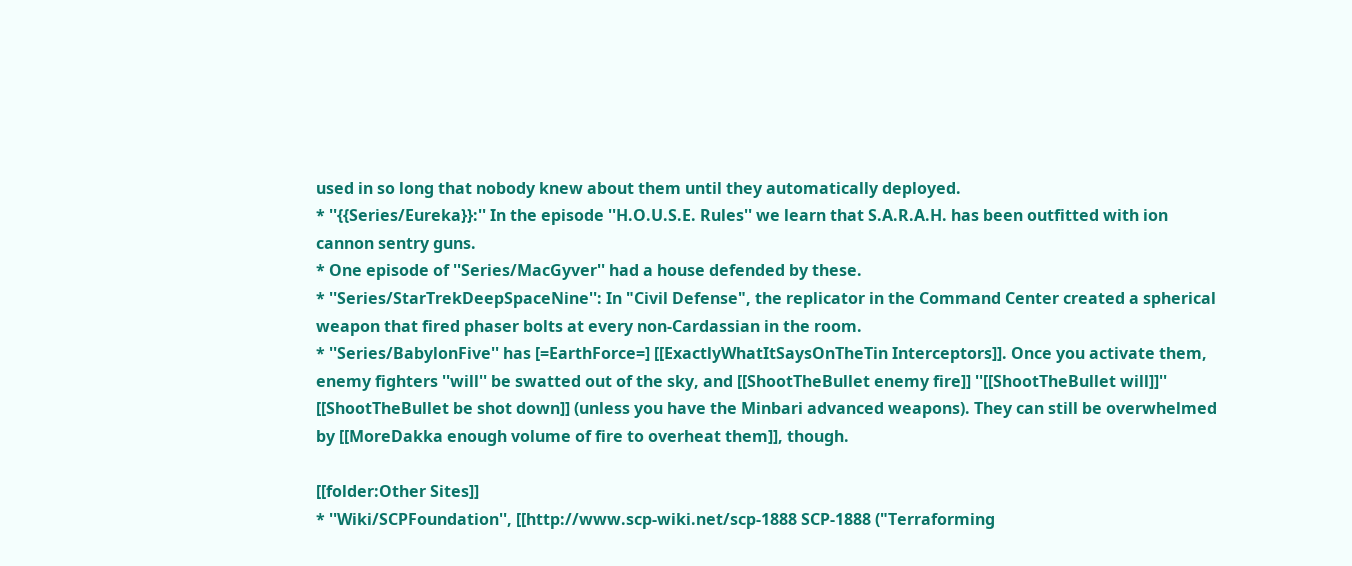used in so long that nobody knew about them until they automatically deployed.
* ''{{Series/Eureka}}:'' In the episode ''H.O.U.S.E. Rules'' we learn that S.A.R.A.H. has been outfitted with ion cannon sentry guns.
* One episode of ''Series/MacGyver'' had a house defended by these.
* ''Series/StarTrekDeepSpaceNine'': In "Civil Defense", the replicator in the Command Center created a spherical weapon that fired phaser bolts at every non-Cardassian in the room.
* ''Series/BabylonFive'' has [=EarthForce=] [[ExactlyWhatItSaysOnTheTin Interceptors]]. Once you activate them, enemy fighters ''will'' be swatted out of the sky, and [[ShootTheBullet enemy fire]] ''[[ShootTheBullet will]]'' [[ShootTheBullet be shot down]] (unless you have the Minbari advanced weapons). They can still be overwhelmed by [[MoreDakka enough volume of fire to overheat them]], though.

[[folder:Other Sites]]
* ''Wiki/SCPFoundation'', [[http://www.scp-wiki.net/scp-1888 SCP-1888 ("Terraforming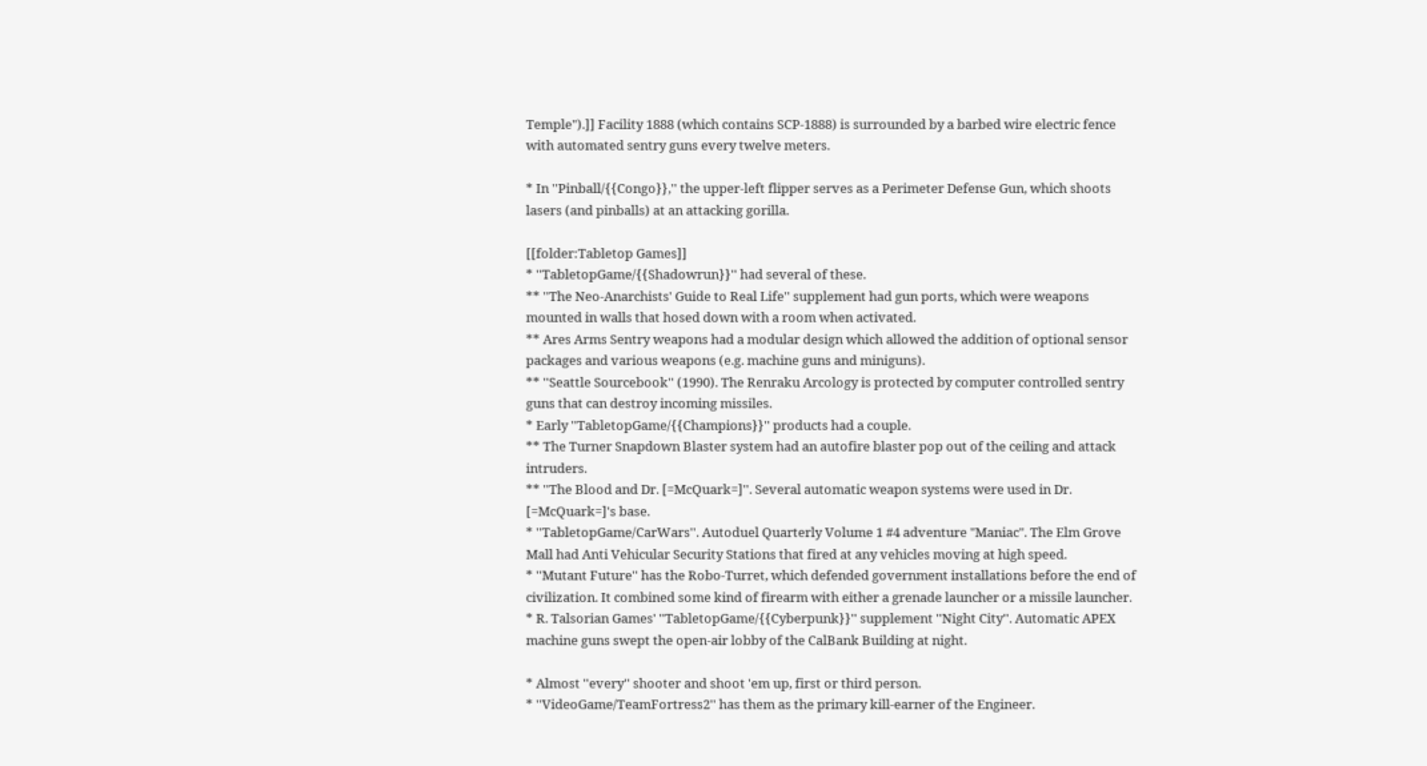Temple").]] Facility 1888 (which contains SCP-1888) is surrounded by a barbed wire electric fence with automated sentry guns every twelve meters.

* In ''Pinball/{{Congo}},'' the upper-left flipper serves as a Perimeter Defense Gun, which shoots lasers (and pinballs) at an attacking gorilla.

[[folder:Tabletop Games]]
* ''TabletopGame/{{Shadowrun}}'' had several of these.
** ''The Neo-Anarchists' Guide to Real Life'' supplement had gun ports, which were weapons mounted in walls that hosed down with a room when activated.
** Ares Arms Sentry weapons had a modular design which allowed the addition of optional sensor packages and various weapons (e.g. machine guns and miniguns).
** ''Seattle Sourcebook'' (1990). The Renraku Arcology is protected by computer controlled sentry guns that can destroy incoming missiles.
* Early ''TabletopGame/{{Champions}}'' products had a couple.
** The Turner Snapdown Blaster system had an autofire blaster pop out of the ceiling and attack intruders.
** ''The Blood and Dr. [=McQuark=]''. Several automatic weapon systems were used in Dr. [=McQuark=]'s base.
* ''TabletopGame/CarWars''. Autoduel Quarterly Volume 1 #4 adventure "Maniac". The Elm Grove Mall had Anti Vehicular Security Stations that fired at any vehicles moving at high speed.
* ''Mutant Future'' has the Robo-Turret, which defended government installations before the end of civilization. It combined some kind of firearm with either a grenade launcher or a missile launcher.
* R. Talsorian Games' ''TabletopGame/{{Cyberpunk}}'' supplement ''Night City''. Automatic APEX machine guns swept the open-air lobby of the CalBank Building at night.

* Almost ''every'' shooter and shoot 'em up, first or third person.
* ''VideoGame/TeamFortress2'' has them as the primary kill-earner of the Engineer.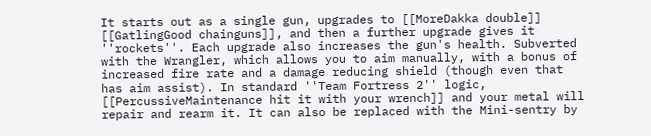It starts out as a single gun, upgrades to [[MoreDakka double]] [[GatlingGood chainguns]], and then a further upgrade gives it ''rockets''. Each upgrade also increases the gun's health. Subverted with the Wrangler, which allows you to aim manually, with a bonus of increased fire rate and a damage reducing shield (though even that has aim assist). In standard ''Team Fortress 2'' logic, [[PercussiveMaintenance hit it with your wrench]] and your metal will repair and rearm it. It can also be replaced with the Mini-sentry by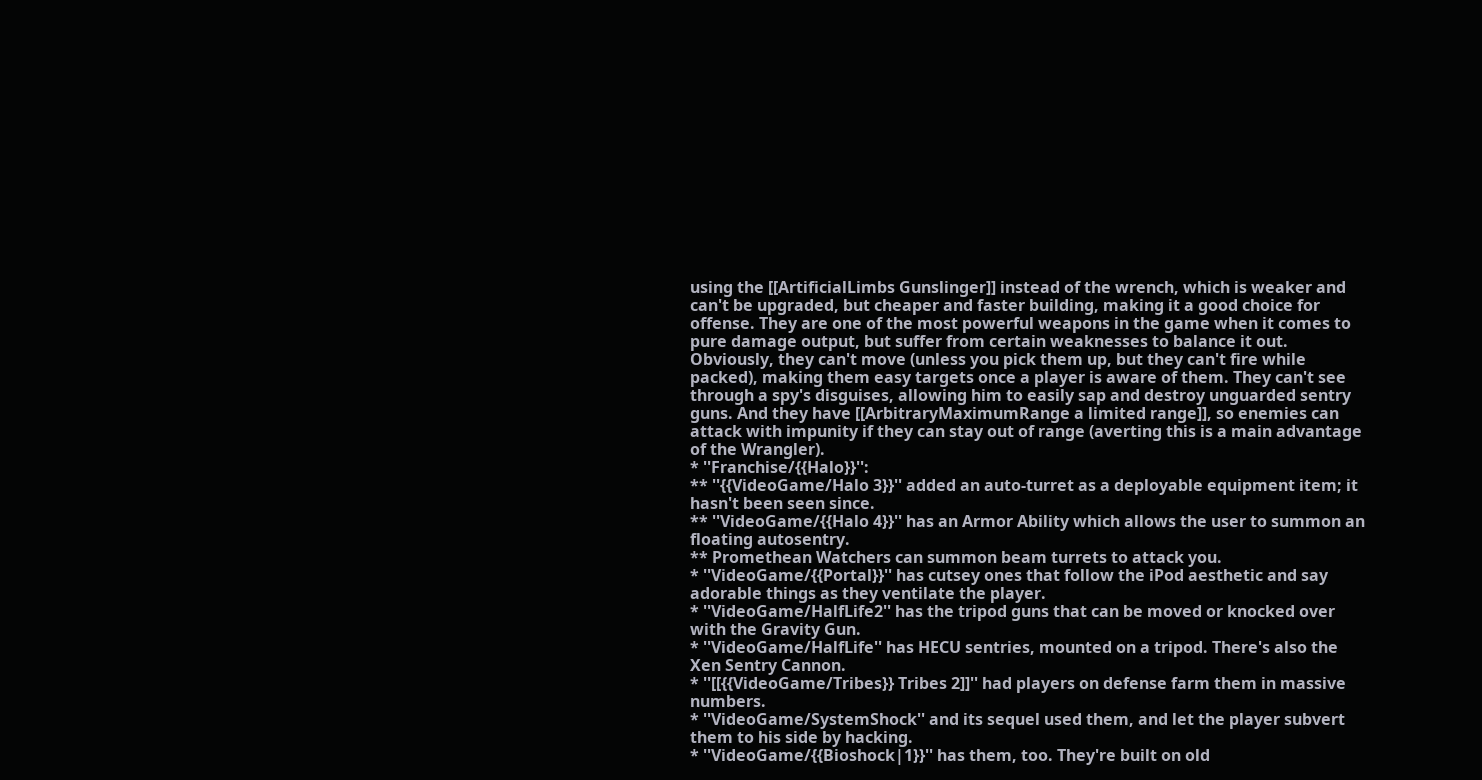using the [[ArtificialLimbs Gunslinger]] instead of the wrench, which is weaker and can't be upgraded, but cheaper and faster building, making it a good choice for offense. They are one of the most powerful weapons in the game when it comes to pure damage output, but suffer from certain weaknesses to balance it out. Obviously, they can't move (unless you pick them up, but they can't fire while packed), making them easy targets once a player is aware of them. They can't see through a spy's disguises, allowing him to easily sap and destroy unguarded sentry guns. And they have [[ArbitraryMaximumRange a limited range]], so enemies can attack with impunity if they can stay out of range (averting this is a main advantage of the Wrangler).
* ''Franchise/{{Halo}}'':
** ''{{VideoGame/Halo 3}}'' added an auto-turret as a deployable equipment item; it hasn't been seen since.
** ''VideoGame/{{Halo 4}}'' has an Armor Ability which allows the user to summon an floating autosentry.
** Promethean Watchers can summon beam turrets to attack you.
* ''VideoGame/{{Portal}}'' has cutsey ones that follow the iPod aesthetic and say adorable things as they ventilate the player.
* ''VideoGame/HalfLife2'' has the tripod guns that can be moved or knocked over with the Gravity Gun.
* ''VideoGame/HalfLife'' has HECU sentries, mounted on a tripod. There's also the Xen Sentry Cannon.
* ''[[{{VideoGame/Tribes}} Tribes 2]]'' had players on defense farm them in massive numbers.
* ''VideoGame/SystemShock'' and its sequel used them, and let the player subvert them to his side by hacking.
* ''VideoGame/{{Bioshock|1}}'' has them, too. They're built on old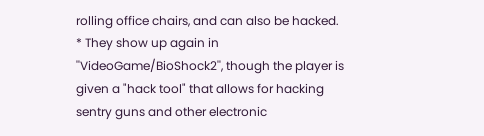rolling office chairs, and can also be hacked.
* They show up again in ''VideoGame/BioShock2'', though the player is given a "hack tool" that allows for hacking sentry guns and other electronic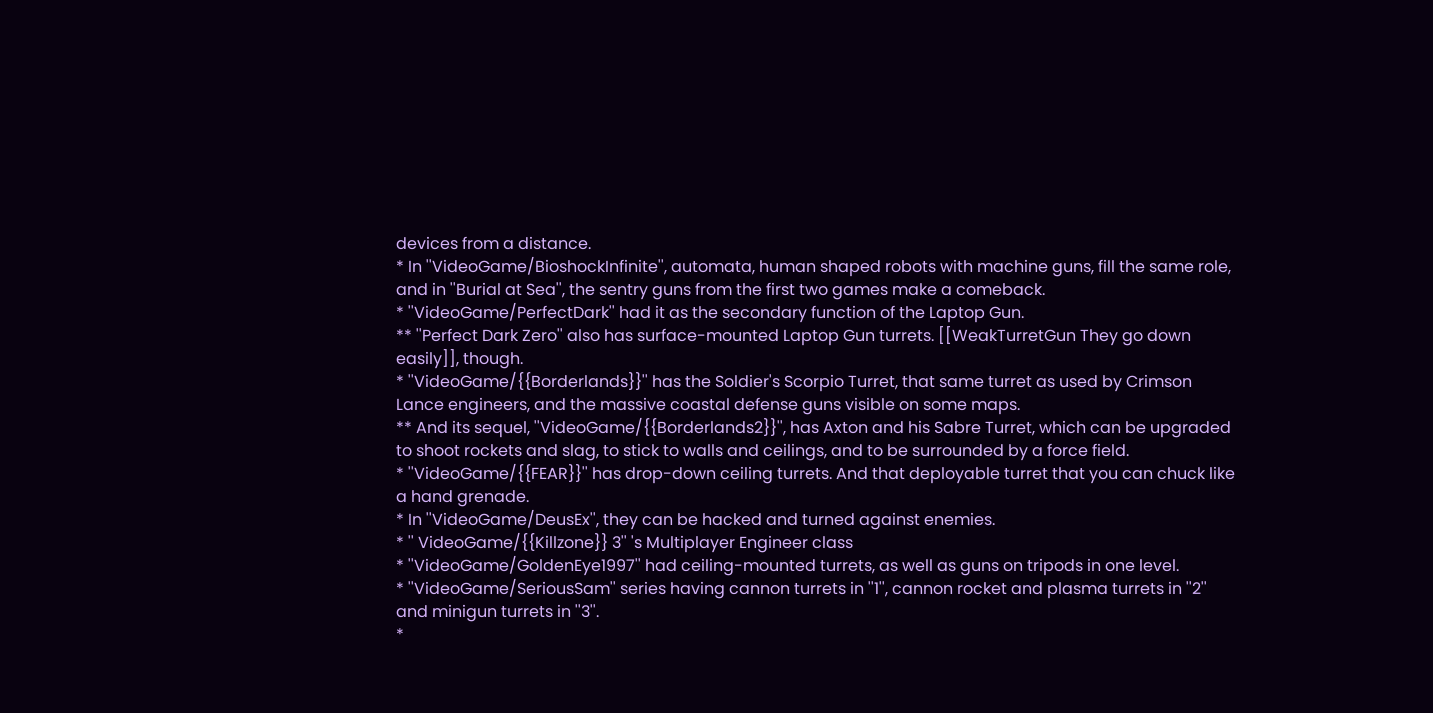devices from a distance.
* In ''VideoGame/BioshockInfinite'', automata, human shaped robots with machine guns, fill the same role, and in ''Burial at Sea'', the sentry guns from the first two games make a comeback.
* ''VideoGame/PerfectDark'' had it as the secondary function of the Laptop Gun.
** ''Perfect Dark Zero'' also has surface-mounted Laptop Gun turrets. [[WeakTurretGun They go down easily]], though.
* ''VideoGame/{{Borderlands}}'' has the Soldier's Scorpio Turret, that same turret as used by Crimson Lance engineers, and the massive coastal defense guns visible on some maps.
** And its sequel, ''VideoGame/{{Borderlands2}}'', has Axton and his Sabre Turret, which can be upgraded to shoot rockets and slag, to stick to walls and ceilings, and to be surrounded by a force field.
* ''VideoGame/{{FEAR}}'' has drop-down ceiling turrets. And that deployable turret that you can chuck like a hand grenade.
* In ''VideoGame/DeusEx'', they can be hacked and turned against enemies.
* '' VideoGame/{{Killzone}} 3'' 's Multiplayer Engineer class
* ''VideoGame/GoldenEye1997'' had ceiling-mounted turrets, as well as guns on tripods in one level.
* ''VideoGame/SeriousSam'' series having cannon turrets in ''1'', cannon rocket and plasma turrets in ''2'' and minigun turrets in ''3''.
*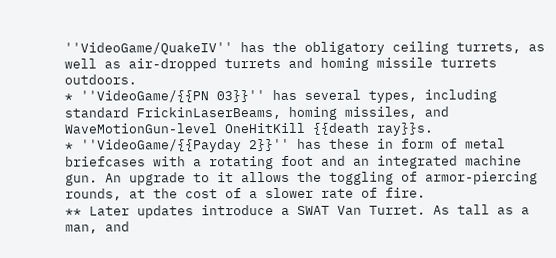''VideoGame/QuakeIV'' has the obligatory ceiling turrets, as well as air-dropped turrets and homing missile turrets outdoors.
* ''VideoGame/{{PN 03}}'' has several types, including standard FrickinLaserBeams, homing missiles, and WaveMotionGun-level OneHitKill {{death ray}}s.
* ''VideoGame/{{Payday 2}}'' has these in form of metal briefcases with a rotating foot and an integrated machine gun. An upgrade to it allows the toggling of armor-piercing rounds, at the cost of a slower rate of fire.
** Later updates introduce a SWAT Van Turret. As tall as a man, and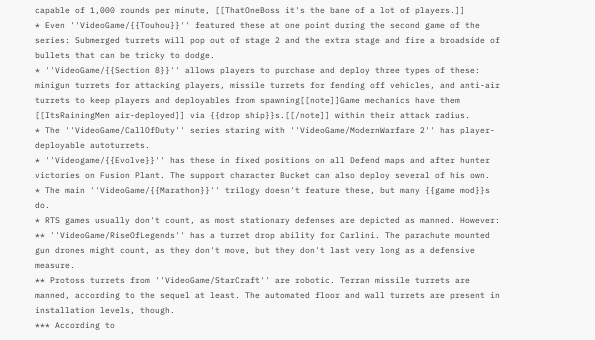capable of 1,000 rounds per minute, [[ThatOneBoss it's the bane of a lot of players.]]
* Even ''VideoGame/{{Touhou}}'' featured these at one point during the second game of the series: Submerged turrets will pop out of stage 2 and the extra stage and fire a broadside of bullets that can be tricky to dodge.
* ''VideoGame/{{Section 8}}'' allows players to purchase and deploy three types of these: minigun turrets for attacking players, missile turrets for fending off vehicles, and anti-air turrets to keep players and deployables from spawning[[note]]Game mechanics have them [[ItsRainingMen air-deployed]] via {{drop ship}}s.[[/note]] within their attack radius.
* The ''VideoGame/CallOfDuty'' series staring with ''VideoGame/ModernWarfare 2'' has player-deployable autoturrets.
* ''Videogame/{{Evolve}}'' has these in fixed positions on all Defend maps and after hunter victories on Fusion Plant. The support character Bucket can also deploy several of his own.
* The main ''VideoGame/{{Marathon}}'' trilogy doesn't feature these, but many {{game mod}}s do.
* RTS games usually don't count, as most stationary defenses are depicted as manned. However:
** ''VideoGame/RiseOfLegends'' has a turret drop ability for Carlini. The parachute mounted gun drones might count, as they don't move, but they don't last very long as a defensive measure.
** Protoss turrets from ''VideoGame/StarCraft'' are robotic. Terran missile turrets are manned, according to the sequel at least. The automated floor and wall turrets are present in installation levels, though.
*** According to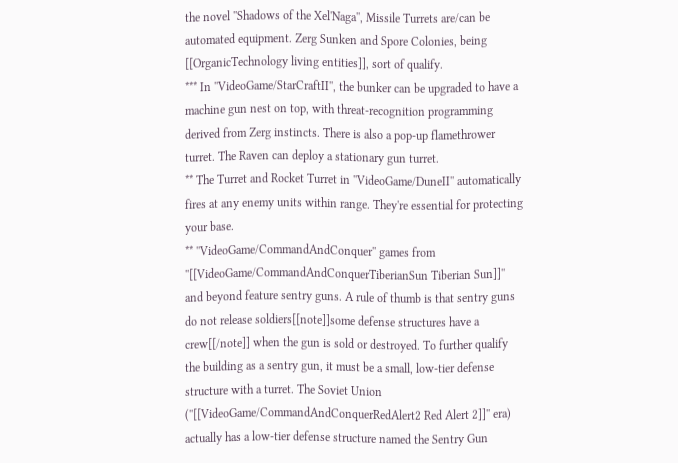the novel ''Shadows of the Xel'Naga'', Missile Turrets are/can be automated equipment. Zerg Sunken and Spore Colonies, being [[OrganicTechnology living entities]], sort of qualify.
*** In ''VideoGame/StarCraftII'', the bunker can be upgraded to have a machine gun nest on top, with threat-recognition programming derived from Zerg instincts. There is also a pop-up flamethrower turret. The Raven can deploy a stationary gun turret.
** The Turret and Rocket Turret in ''VideoGame/DuneII'' automatically fires at any enemy units within range. They're essential for protecting your base.
** ''VideoGame/CommandAndConquer'' games from ''[[VideoGame/CommandAndConquerTiberianSun Tiberian Sun]]'' and beyond feature sentry guns. A rule of thumb is that sentry guns do not release soldiers[[note]]some defense structures have a crew[[/note]] when the gun is sold or destroyed. To further qualify the building as a sentry gun, it must be a small, low-tier defense structure with a turret. The Soviet Union (''[[VideoGame/CommandAndConquerRedAlert2 Red Alert 2]]'' era) actually has a low-tier defense structure named the Sentry Gun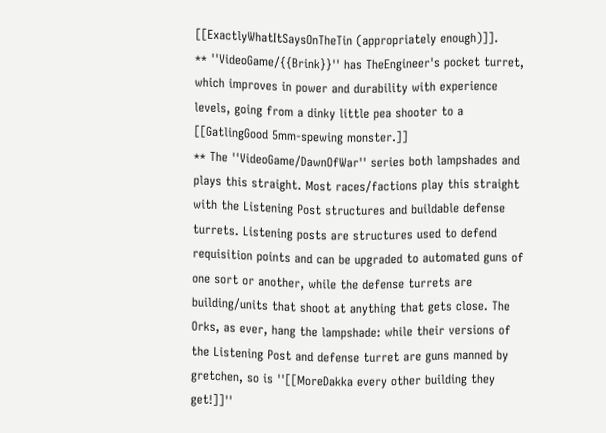[[ExactlyWhatItSaysOnTheTin (appropriately enough)]].
** ''VideoGame/{{Brink}}'' has TheEngineer's pocket turret, which improves in power and durability with experience levels, going from a dinky little pea shooter to a [[GatlingGood 5mm-spewing monster.]]
** The ''VideoGame/DawnOfWar'' series both lampshades and plays this straight. Most races/factions play this straight with the Listening Post structures and buildable defense turrets. Listening posts are structures used to defend requisition points and can be upgraded to automated guns of one sort or another, while the defense turrets are building/units that shoot at anything that gets close. The Orks, as ever, hang the lampshade: while their versions of the Listening Post and defense turret are guns manned by gretchen, so is ''[[MoreDakka every other building they get!]]''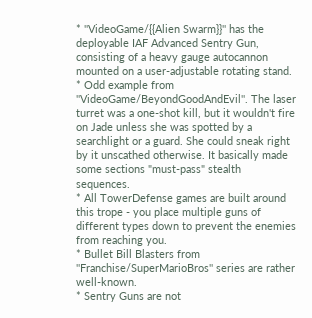* ''VideoGame/{{Alien Swarm}}'' has the deployable IAF Advanced Sentry Gun, consisting of a heavy gauge autocannon mounted on a user-adjustable rotating stand.
* Odd example from ''VideoGame/BeyondGoodAndEvil''. The laser turret was a one-shot kill, but it wouldn't fire on Jade unless she was spotted by a searchlight or a guard. She could sneak right by it unscathed otherwise. It basically made some sections "must-pass" stealth sequences.
* All TowerDefense games are built around this trope - you place multiple guns of different types down to prevent the enemies from reaching you.
* Bullet Bill Blasters from ''Franchise/SuperMarioBros'' series are rather well-known.
* Sentry Guns are not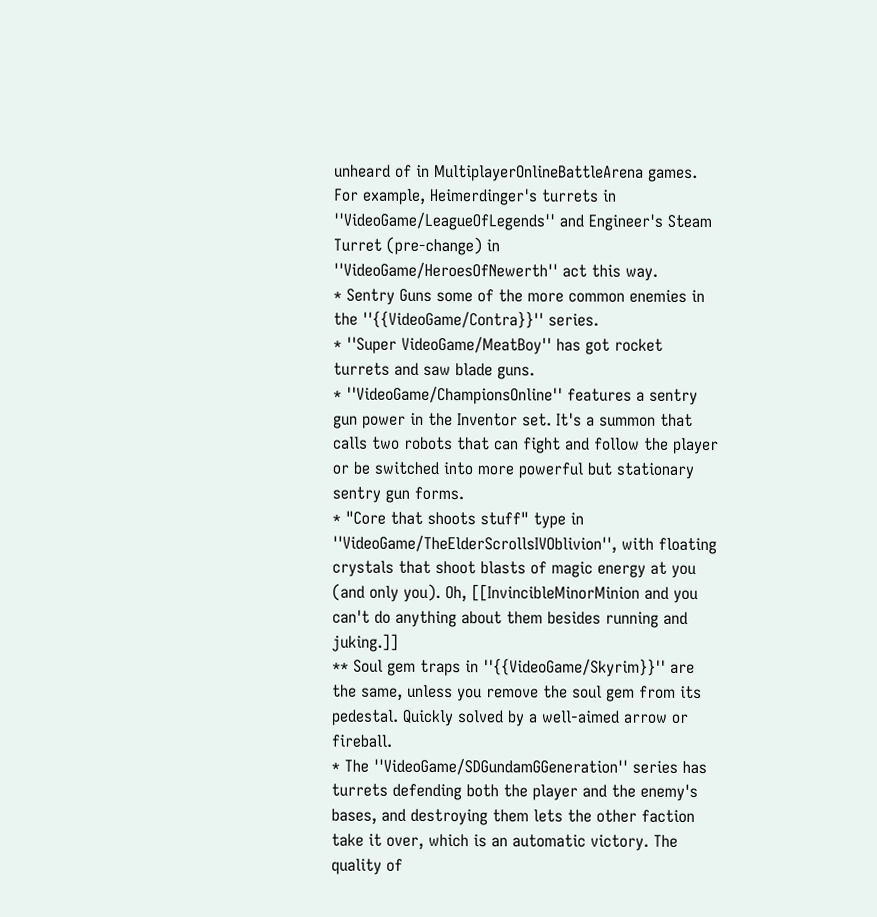unheard of in MultiplayerOnlineBattleArena games. For example, Heimerdinger's turrets in ''VideoGame/LeagueOfLegends'' and Engineer's Steam Turret (pre-change) in ''VideoGame/HeroesOfNewerth'' act this way.
* Sentry Guns some of the more common enemies in the ''{{VideoGame/Contra}}'' series.
* ''Super VideoGame/MeatBoy'' has got rocket turrets and saw blade guns.
* ''VideoGame/ChampionsOnline'' features a sentry gun power in the Inventor set. It's a summon that calls two robots that can fight and follow the player or be switched into more powerful but stationary sentry gun forms.
* "Core that shoots stuff" type in ''VideoGame/TheElderScrollsIVOblivion'', with floating crystals that shoot blasts of magic energy at you (and only you). Oh, [[InvincibleMinorMinion and you can't do anything about them besides running and juking.]]
** Soul gem traps in ''{{VideoGame/Skyrim}}'' are the same, unless you remove the soul gem from its pedestal. Quickly solved by a well-aimed arrow or fireball.
* The ''VideoGame/SDGundamGGeneration'' series has turrets defending both the player and the enemy's bases, and destroying them lets the other faction take it over, which is an automatic victory. The quality of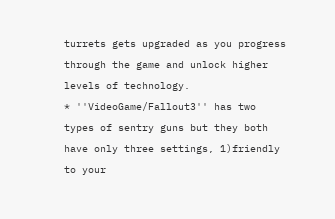turrets gets upgraded as you progress through the game and unlock higher levels of technology.
* ''VideoGame/Fallout3'' has two types of sentry guns but they both have only three settings, 1)friendly to your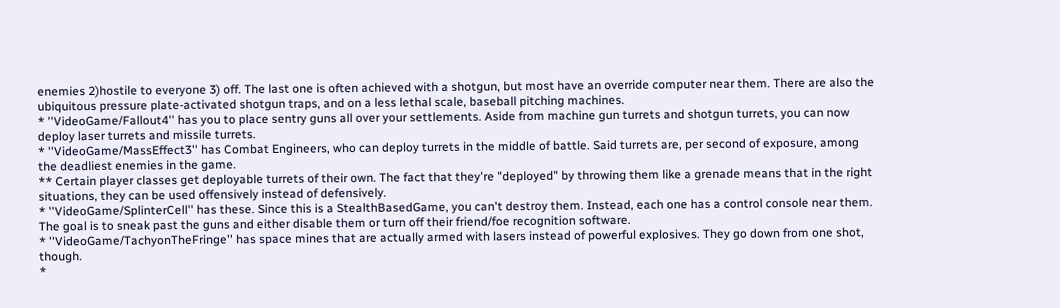enemies 2)hostile to everyone 3) off. The last one is often achieved with a shotgun, but most have an override computer near them. There are also the ubiquitous pressure plate-activated shotgun traps, and on a less lethal scale, baseball pitching machines.
* ''VideoGame/Fallout4'' has you to place sentry guns all over your settlements. Aside from machine gun turrets and shotgun turrets, you can now deploy laser turrets and missile turrets.
* ''VideoGame/MassEffect3'' has Combat Engineers, who can deploy turrets in the middle of battle. Said turrets are, per second of exposure, among the deadliest enemies in the game.
** Certain player classes get deployable turrets of their own. The fact that they're "deployed" by throwing them like a grenade means that in the right situations, they can be used offensively instead of defensively.
* ''VideoGame/SplinterCell'' has these. Since this is a StealthBasedGame, you can't destroy them. Instead, each one has a control console near them. The goal is to sneak past the guns and either disable them or turn off their friend/foe recognition software.
* ''VideoGame/TachyonTheFringe'' has space mines that are actually armed with lasers instead of powerful explosives. They go down from one shot, though.
*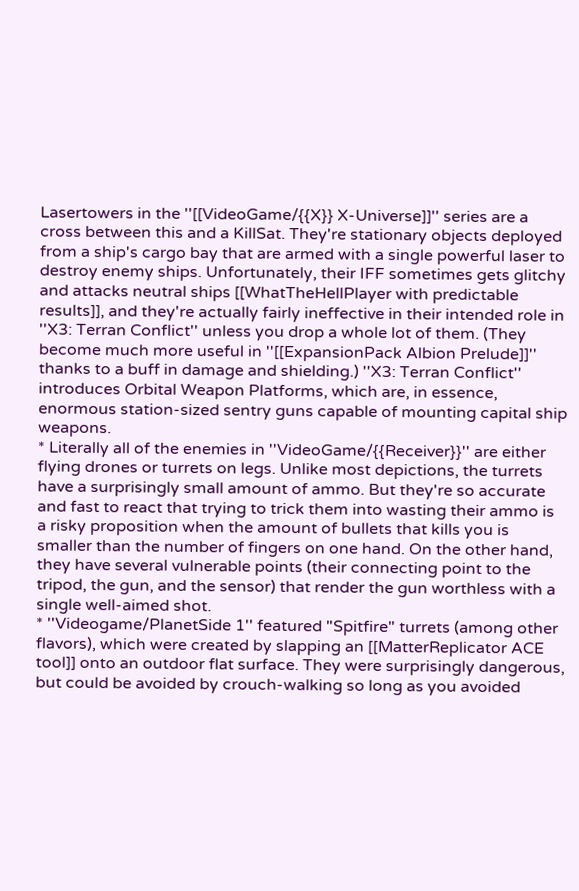Lasertowers in the ''[[VideoGame/{{X}} X-Universe]]'' series are a cross between this and a KillSat. They're stationary objects deployed from a ship's cargo bay that are armed with a single powerful laser to destroy enemy ships. Unfortunately, their IFF sometimes gets glitchy and attacks neutral ships [[WhatTheHellPlayer with predictable results]], and they're actually fairly ineffective in their intended role in ''X3: Terran Conflict'' unless you drop a whole lot of them. (They become much more useful in ''[[ExpansionPack Albion Prelude]]'' thanks to a buff in damage and shielding.) ''X3: Terran Conflict'' introduces Orbital Weapon Platforms, which are, in essence, enormous station-sized sentry guns capable of mounting capital ship weapons.
* Literally all of the enemies in ''VideoGame/{{Receiver}}'' are either flying drones or turrets on legs. Unlike most depictions, the turrets have a surprisingly small amount of ammo. But they're so accurate and fast to react that trying to trick them into wasting their ammo is a risky proposition when the amount of bullets that kills you is smaller than the number of fingers on one hand. On the other hand, they have several vulnerable points (their connecting point to the tripod, the gun, and the sensor) that render the gun worthless with a single well-aimed shot.
* ''Videogame/PlanetSide 1'' featured "Spitfire" turrets (among other flavors), which were created by slapping an [[MatterReplicator ACE tool]] onto an outdoor flat surface. They were surprisingly dangerous, but could be avoided by crouch-walking so long as you avoided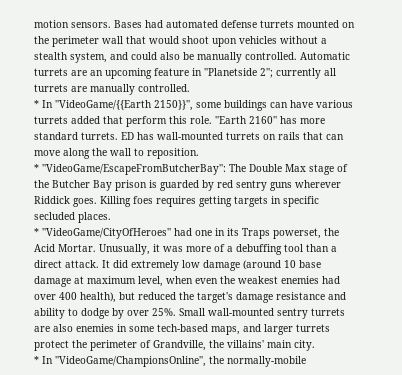motion sensors. Bases had automated defense turrets mounted on the perimeter wall that would shoot upon vehicles without a stealth system, and could also be manually controlled. Automatic turrets are an upcoming feature in ''Planetside 2''; currently all turrets are manually controlled.
* In ''VideoGame/{{Earth 2150}}'', some buildings can have various turrets added that perform this role. ''Earth 2160'' has more standard turrets. ED has wall-mounted turrets on rails that can move along the wall to reposition.
* ''VideoGame/EscapeFromButcherBay'': The Double Max stage of the Butcher Bay prison is guarded by red sentry guns wherever Riddick goes. Killing foes requires getting targets in specific secluded places.
* ''VideoGame/CityOfHeroes'' had one in its Traps powerset, the Acid Mortar. Unusually, it was more of a debuffing tool than a direct attack. It did extremely low damage (around 10 base damage at maximum level, when even the weakest enemies had over 400 health), but reduced the target's damage resistance and ability to dodge by over 25%. Small wall-mounted sentry turrets are also enemies in some tech-based maps, and larger turrets protect the perimeter of Grandville, the villains' main city.
* In ''VideoGame/ChampionsOnline'', the normally-mobile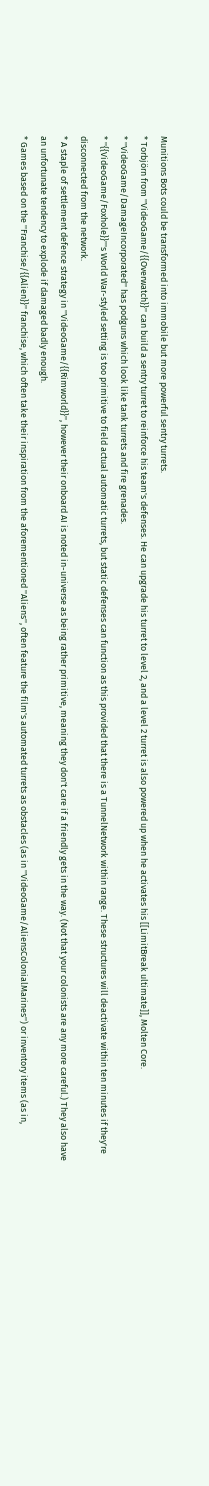Munitions Bots could be transformed into immobile but more powerful sentry turrets.
* Torbjörn from ''VideoGame/{{Overwatch}}'' can build a sentry turret to reinforce his team's defenses. He can upgrade his turret to level 2, and a level 2 turret is also powered up when he activates his [[LimitBreak ultimate]], Molten Core.
* ''VideoGame/DamageIncorporated'' has podguns which look like tank turrets and fire grenades.
* ''{{VideoGame/Foxhole}}'''s World War-styled setting is too primitive to field actual automatic turrets, but static defenses can function as this provided that there is a TunnelNetwork within range. These structures will deactivate within ten minutes if they're disconnected from the network.
* A staple of settlement defence strategy in ''VideoGame/{{Rimworld}}'', however their onboard AI is noted in-universe as being rather primitive, meaning they don't care if a friendly gets in the way. (Not that your colonists are any more careful.) They also have an unfortunate tendency to explode if damaged badly enough.
* Games based on the ''Franchise/{{Alien}}'' franchise, which often take their inspiration from the aforementioned ''Aliens'', often feature the film's automated turrets as obstacles (as in ''VideoGame/AliensColonialMarines'') or inventory items (as in,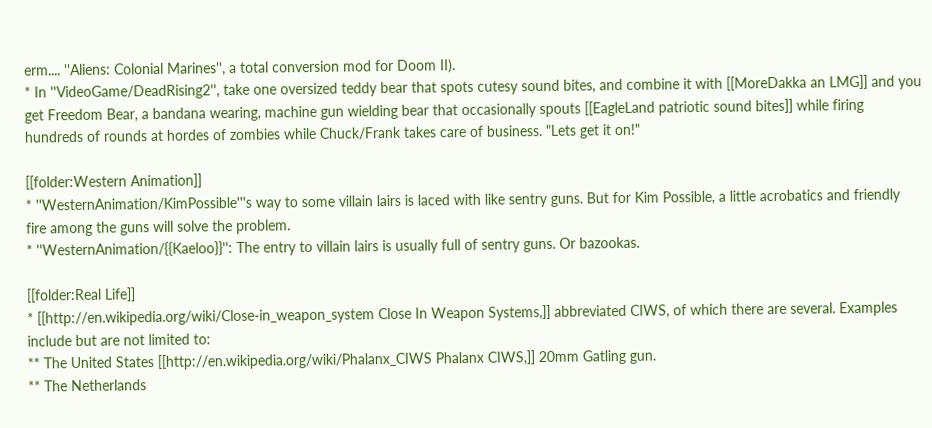erm.... ''Aliens: Colonial Marines'', a total conversion mod for Doom II).
* In ''VideoGame/DeadRising2'', take one oversized teddy bear that spots cutesy sound bites, and combine it with [[MoreDakka an LMG]] and you get Freedom Bear, a bandana wearing, machine gun wielding bear that occasionally spouts [[EagleLand patriotic sound bites]] while firing hundreds of rounds at hordes of zombies while Chuck/Frank takes care of business. "Lets get it on!"

[[folder:Western Animation]]
* ''WesternAnimation/KimPossible'''s way to some villain lairs is laced with like sentry guns. But for Kim Possible, a little acrobatics and friendly fire among the guns will solve the problem.
* ''WesternAnimation/{{Kaeloo}}'': The entry to villain lairs is usually full of sentry guns. Or bazookas.

[[folder:Real Life]]
* [[http://en.wikipedia.org/wiki/Close-in_weapon_system Close In Weapon Systems,]] abbreviated CIWS, of which there are several. Examples include but are not limited to:
** The United States [[http://en.wikipedia.org/wiki/Phalanx_CIWS Phalanx CIWS,]] 20mm Gatling gun.
** The Netherlands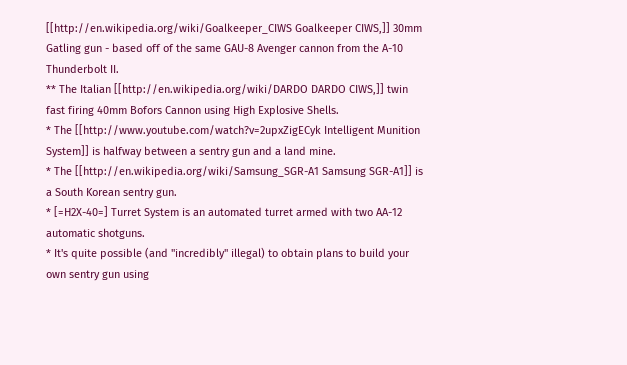[[http://en.wikipedia.org/wiki/Goalkeeper_CIWS Goalkeeper CIWS,]] 30mm Gatling gun - based off of the same GAU-8 Avenger cannon from the A-10 Thunderbolt II.
** The Italian [[http://en.wikipedia.org/wiki/DARDO DARDO CIWS,]] twin fast firing 40mm Bofors Cannon using High Explosive Shells.
* The [[http://www.youtube.com/watch?v=2upxZigECyk Intelligent Munition System]] is halfway between a sentry gun and a land mine.
* The [[http://en.wikipedia.org/wiki/Samsung_SGR-A1 Samsung SGR-A1]] is a South Korean sentry gun.
* [=H2X-40=] Turret System is an automated turret armed with two AA-12 automatic shotguns.
* It's quite possible (and ''incredibly'' illegal) to obtain plans to build your own sentry gun using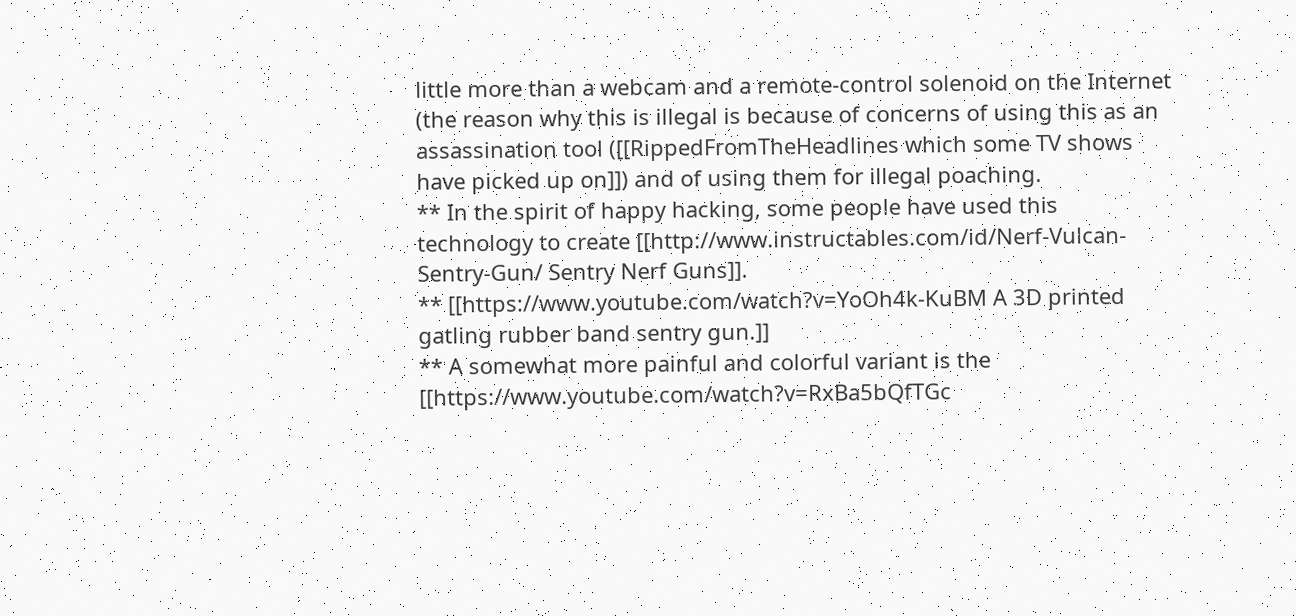little more than a webcam and a remote-control solenoid on the Internet (the reason why this is illegal is because of concerns of using this as an assassination tool ([[RippedFromTheHeadlines which some TV shows have picked up on]]) and of using them for illegal poaching.
** In the spirit of happy hacking, some people have used this technology to create [[http://www.instructables.com/id/Nerf-Vulcan-Sentry-Gun/ Sentry Nerf Guns]].
** [[https://www.youtube.com/watch?v=YoOh4k-KuBM A 3D printed gatling rubber band sentry gun.]]
** A somewhat more painful and colorful variant is the [[https://www.youtube.com/watch?v=RxBa5bQfTGc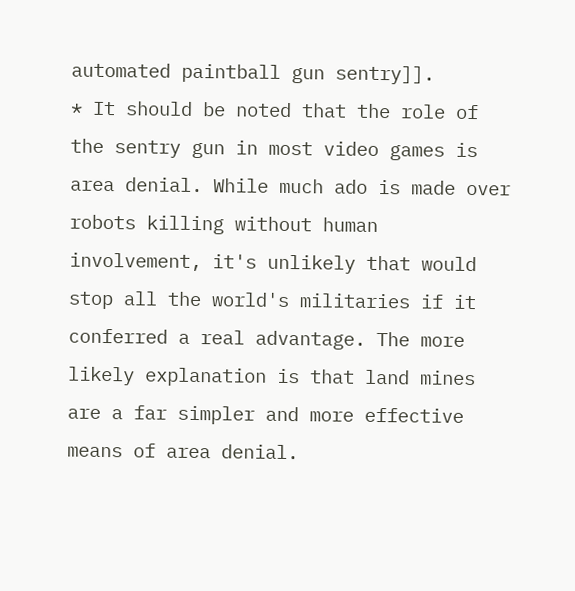automated paintball gun sentry]].
* It should be noted that the role of the sentry gun in most video games is area denial. While much ado is made over robots killing without human involvement, it's unlikely that would stop all the world's militaries if it conferred a real advantage. The more likely explanation is that land mines are a far simpler and more effective means of area denial.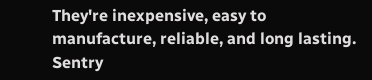They're inexpensive, easy to manufacture, reliable, and long lasting. Sentry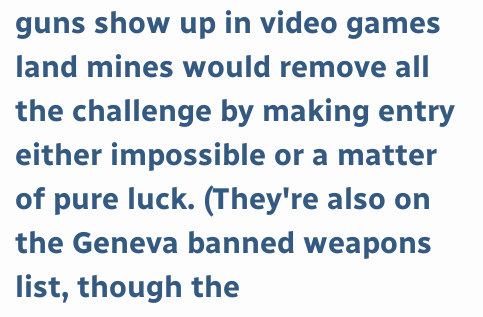guns show up in video games land mines would remove all the challenge by making entry either impossible or a matter of pure luck. (They're also on the Geneva banned weapons list, though the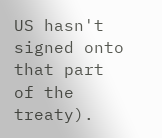US hasn't signed onto that part of the treaty).